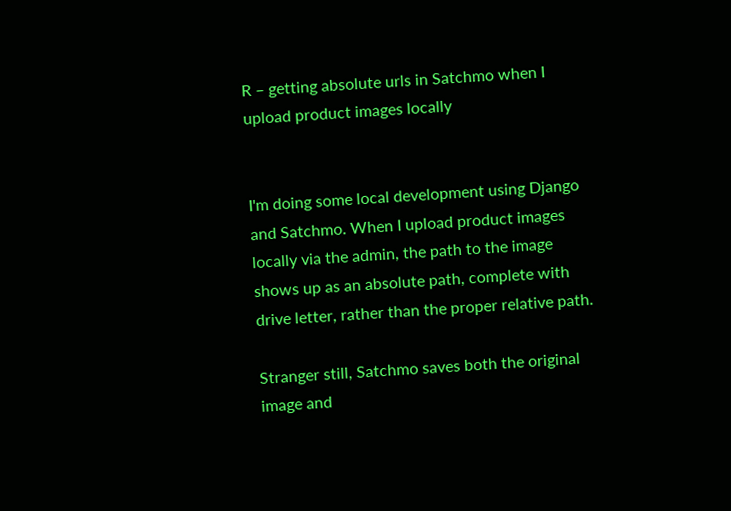R – getting absolute urls in Satchmo when I upload product images locally


I'm doing some local development using Django and Satchmo. When I upload product images locally via the admin, the path to the image shows up as an absolute path, complete with drive letter, rather than the proper relative path.

Stranger still, Satchmo saves both the original image and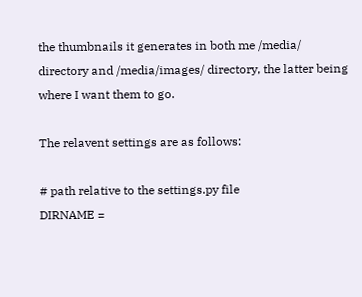the thumbnails it generates in both me /media/ directory and /media/images/ directory, the latter being where I want them to go.

The relavent settings are as follows:

# path relative to the settings.py file
DIRNAME =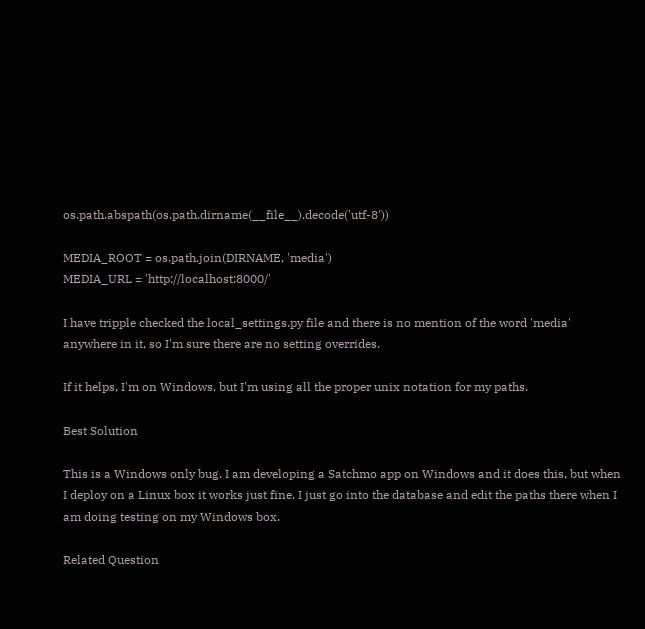os.path.abspath(os.path.dirname(__file__).decode('utf-8'))

MEDIA_ROOT = os.path.join(DIRNAME, 'media')
MEDIA_URL = 'http://localhost:8000/'

I have tripple checked the local_settings.py file and there is no mention of the word 'media' anywhere in it, so I'm sure there are no setting overrides.

If it helps, I'm on Windows, but I'm using all the proper unix notation for my paths.

Best Solution

This is a Windows only bug. I am developing a Satchmo app on Windows and it does this, but when I deploy on a Linux box it works just fine. I just go into the database and edit the paths there when I am doing testing on my Windows box.

Related Question